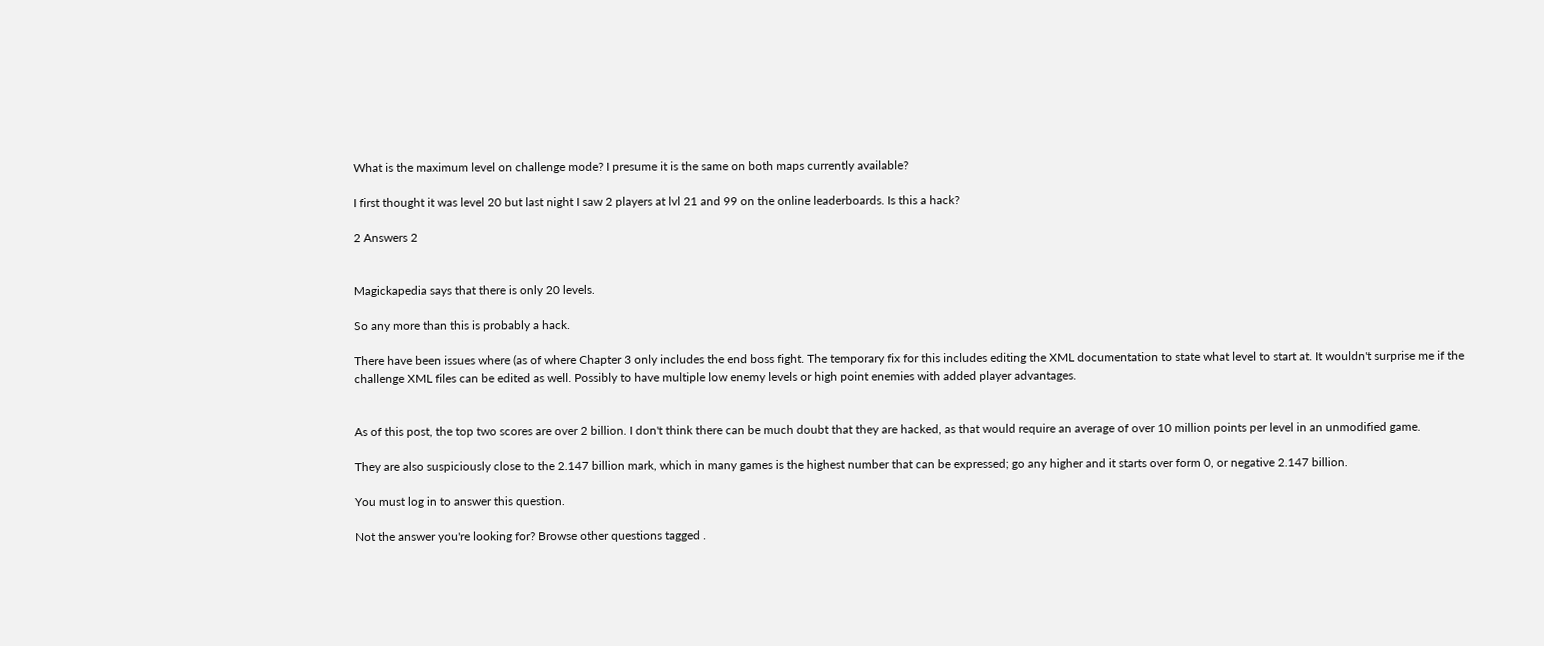What is the maximum level on challenge mode? I presume it is the same on both maps currently available?

I first thought it was level 20 but last night I saw 2 players at lvl 21 and 99 on the online leaderboards. Is this a hack?

2 Answers 2


Magickapedia says that there is only 20 levels.

So any more than this is probably a hack.

There have been issues where (as of where Chapter 3 only includes the end boss fight. The temporary fix for this includes editing the XML documentation to state what level to start at. It wouldn't surprise me if the challenge XML files can be edited as well. Possibly to have multiple low enemy levels or high point enemies with added player advantages.


As of this post, the top two scores are over 2 billion. I don't think there can be much doubt that they are hacked, as that would require an average of over 10 million points per level in an unmodified game.

They are also suspiciously close to the 2.147 billion mark, which in many games is the highest number that can be expressed; go any higher and it starts over form 0, or negative 2.147 billion.

You must log in to answer this question.

Not the answer you're looking for? Browse other questions tagged .